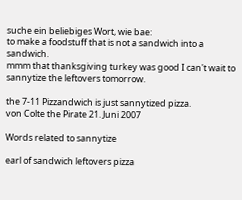suche ein beliebiges Wort, wie bae:
to make a foodstuff that is not a sandwich into a sandwich.
mmm that thanksgiving turkey was good I can't wait to sannytize the leftovers tomorrow.

the 7-11 Pizzandwich is just sannytized pizza.
von Colte the Pirate 21. Juni 2007

Words related to sannytize

earl of sandwich leftovers pizza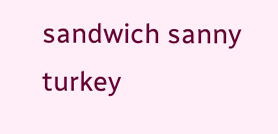sandwich sanny turkey